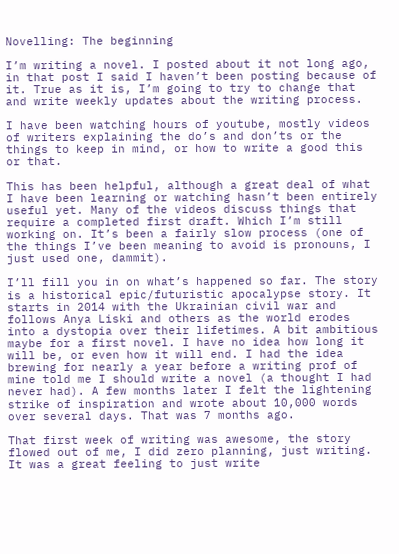Novelling: The beginning

I’m writing a novel. I posted about it not long ago, in that post I said I haven’t been posting because of it. True as it is, I’m going to try to change that and write weekly updates about the writing process.

I have been watching hours of youtube, mostly videos of writers explaining the do’s and don’ts or the things to keep in mind, or how to write a good this or that.

This has been helpful, although a great deal of what I have been learning or watching hasn’t been entirely useful yet. Many of the videos discuss things that require a completed first draft. Which I’m still working on. It’s been a fairly slow process (one of the things I’ve been meaning to avoid is pronouns, I just used one, dammit).

I’ll fill you in on what’s happened so far. The story is a historical epic/futuristic apocalypse story. It starts in 2014 with the Ukrainian civil war and follows Anya Liski and others as the world erodes into a dystopia over their lifetimes. A bit ambitious maybe for a first novel. I have no idea how long it will be, or even how it will end. I had the idea brewing for nearly a year before a writing prof of mine told me I should write a novel (a thought I had never had). A few months later I felt the lightening strike of inspiration and wrote about 10,000 words over several days. That was 7 months ago.

That first week of writing was awesome, the story flowed out of me, I did zero planning, just writing. It was a great feeling to just write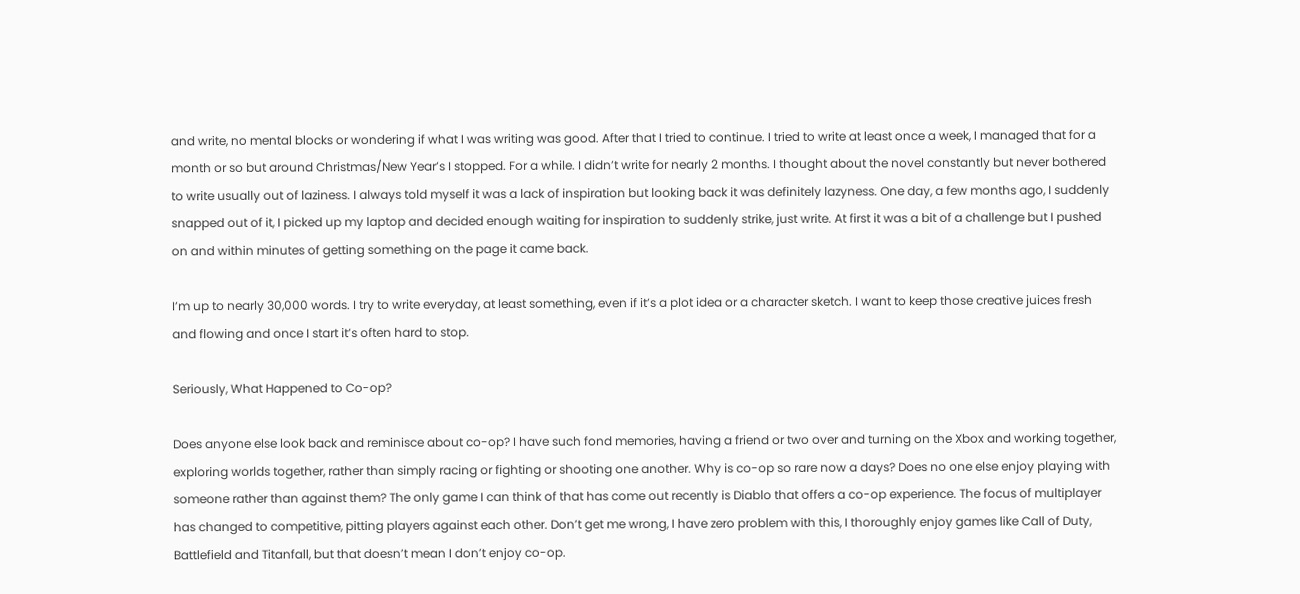and write, no mental blocks or wondering if what I was writing was good. After that I tried to continue. I tried to write at least once a week, I managed that for a month or so but around Christmas/New Year’s I stopped. For a while. I didn’t write for nearly 2 months. I thought about the novel constantly but never bothered to write usually out of laziness. I always told myself it was a lack of inspiration but looking back it was definitely lazyness. One day, a few months ago, I suddenly snapped out of it, I picked up my laptop and decided enough waiting for inspiration to suddenly strike, just write. At first it was a bit of a challenge but I pushed on and within minutes of getting something on the page it came back.

I’m up to nearly 30,000 words. I try to write everyday, at least something, even if it’s a plot idea or a character sketch. I want to keep those creative juices fresh and flowing and once I start it’s often hard to stop.

Seriously, What Happened to Co-op?

Does anyone else look back and reminisce about co-op? I have such fond memories, having a friend or two over and turning on the Xbox and working together, exploring worlds together, rather than simply racing or fighting or shooting one another. Why is co-op so rare now a days? Does no one else enjoy playing with someone rather than against them? The only game I can think of that has come out recently is Diablo that offers a co-op experience. The focus of multiplayer has changed to competitive, pitting players against each other. Don’t get me wrong, I have zero problem with this, I thoroughly enjoy games like Call of Duty, Battlefield and Titanfall, but that doesn’t mean I don’t enjoy co-op.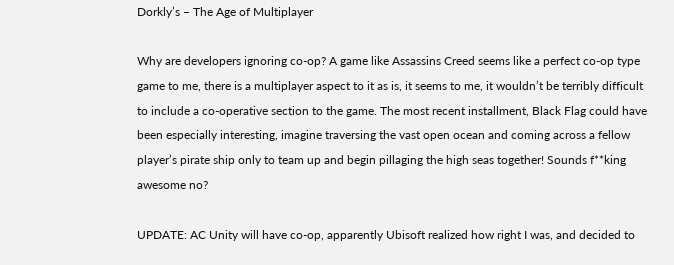Dorkly’s – The Age of Multiplayer

Why are developers ignoring co-op? A game like Assassins Creed seems like a perfect co-op type game to me, there is a multiplayer aspect to it as is, it seems to me, it wouldn’t be terribly difficult to include a co-operative section to the game. The most recent installment, Black Flag could have been especially interesting, imagine traversing the vast open ocean and coming across a fellow player’s pirate ship only to team up and begin pillaging the high seas together! Sounds f**king awesome no?

UPDATE: AC Unity will have co-op, apparently Ubisoft realized how right I was, and decided to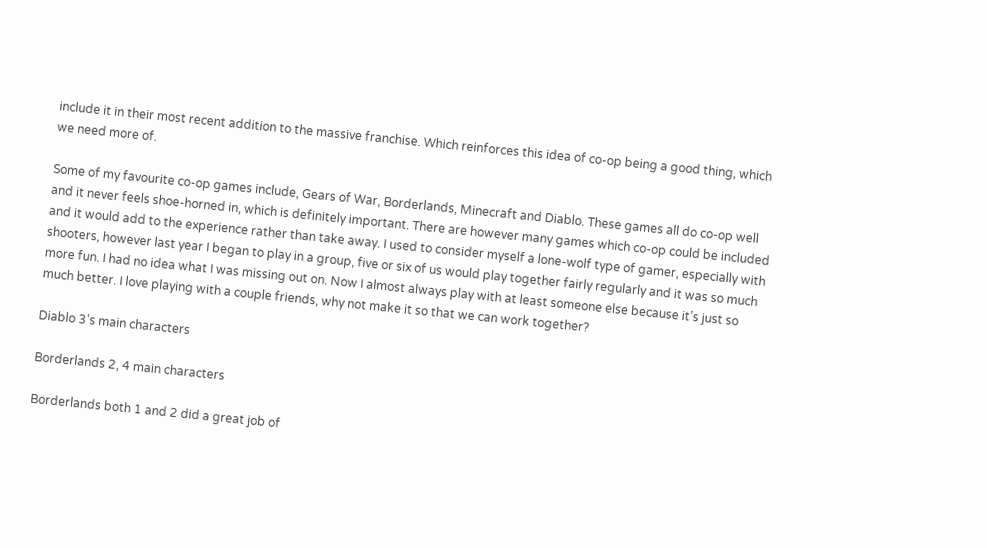include it in their most recent addition to the massive franchise. Which reinforces this idea of co-op being a good thing, which we need more of.

Some of my favourite co-op games include, Gears of War, Borderlands, Minecraft and Diablo. These games all do co-op well and it never feels shoe-horned in, which is definitely important. There are however many games which co-op could be included and it would add to the experience rather than take away. I used to consider myself a lone-wolf type of gamer, especially with shooters, however last year I began to play in a group, five or six of us would play together fairly regularly and it was so much more fun. I had no idea what I was missing out on. Now I almost always play with at least someone else because it’s just so much better. I love playing with a couple friends, why not make it so that we can work together?

Diablo 3’s main characters

Borderlands 2, 4 main characters

Borderlands both 1 and 2 did a great job of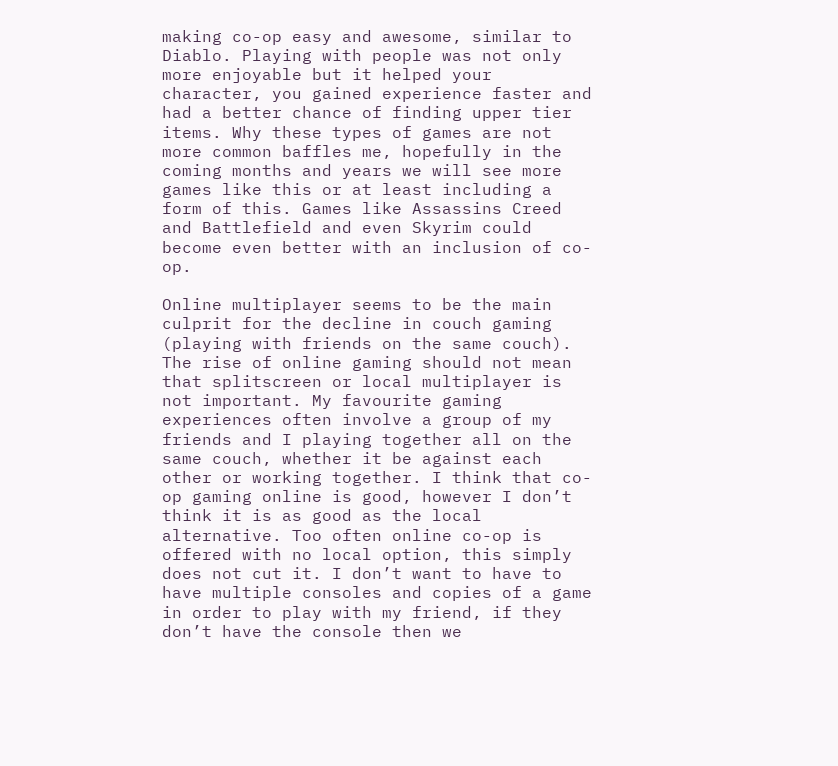making co-op easy and awesome, similar to Diablo. Playing with people was not only more enjoyable but it helped your character, you gained experience faster and had a better chance of finding upper tier items. Why these types of games are not more common baffles me, hopefully in the coming months and years we will see more games like this or at least including a form of this. Games like Assassins Creed and Battlefield and even Skyrim could become even better with an inclusion of co-op.

Online multiplayer seems to be the main culprit for the decline in couch gaming (playing with friends on the same couch). The rise of online gaming should not mean that splitscreen or local multiplayer is not important. My favourite gaming experiences often involve a group of my friends and I playing together all on the same couch, whether it be against each other or working together. I think that co-op gaming online is good, however I don’t think it is as good as the local alternative. Too often online co-op is offered with no local option, this simply does not cut it. I don’t want to have to have multiple consoles and copies of a game in order to play with my friend, if they don’t have the console then we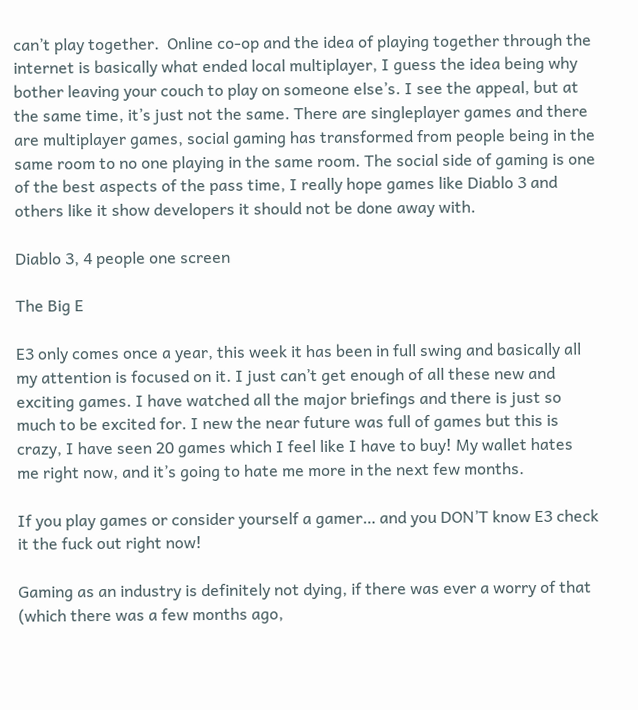can’t play together.  Online co-op and the idea of playing together through the internet is basically what ended local multiplayer, I guess the idea being why bother leaving your couch to play on someone else’s. I see the appeal, but at the same time, it’s just not the same. There are singleplayer games and there are multiplayer games, social gaming has transformed from people being in the same room to no one playing in the same room. The social side of gaming is one of the best aspects of the pass time, I really hope games like Diablo 3 and others like it show developers it should not be done away with.

Diablo 3, 4 people one screen

The Big E

E3 only comes once a year, this week it has been in full swing and basically all my attention is focused on it. I just can’t get enough of all these new and exciting games. I have watched all the major briefings and there is just so much to be excited for. I new the near future was full of games but this is crazy, I have seen 20 games which I feel like I have to buy! My wallet hates me right now, and it’s going to hate me more in the next few months.

If you play games or consider yourself a gamer… and you DON’T know E3 check it the fuck out right now!

Gaming as an industry is definitely not dying, if there was ever a worry of that (which there was a few months ago,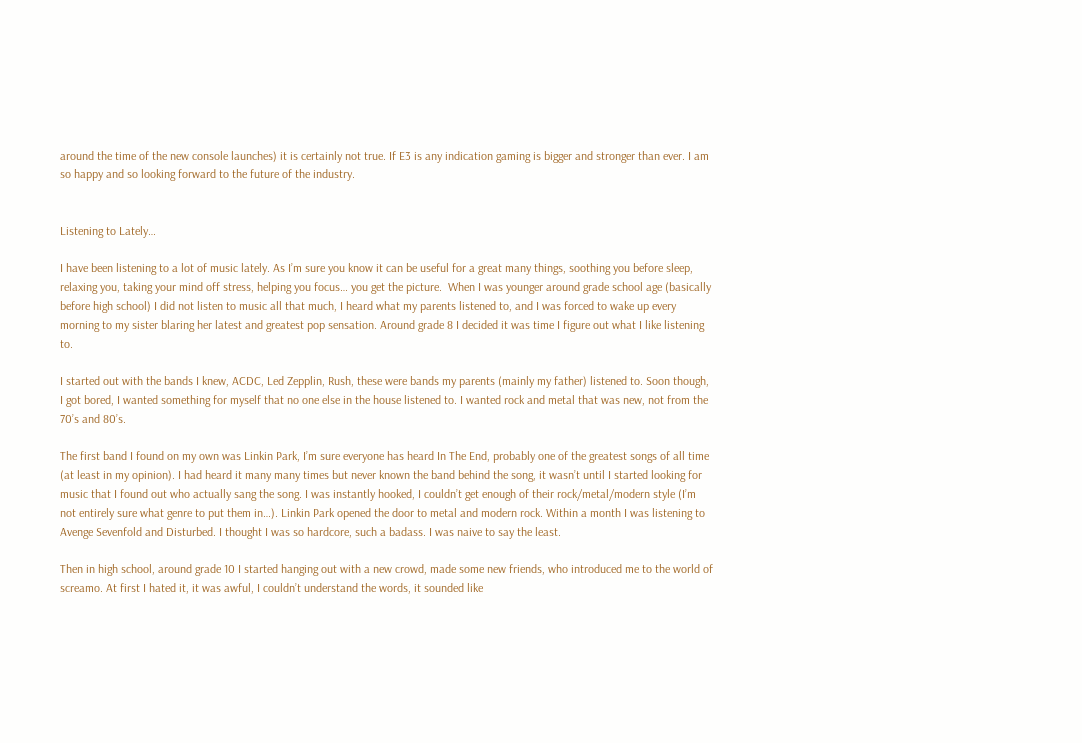around the time of the new console launches) it is certainly not true. If E3 is any indication gaming is bigger and stronger than ever. I am so happy and so looking forward to the future of the industry.


Listening to Lately…

I have been listening to a lot of music lately. As I’m sure you know it can be useful for a great many things, soothing you before sleep, relaxing you, taking your mind off stress, helping you focus… you get the picture.  When I was younger around grade school age (basically before high school) I did not listen to music all that much, I heard what my parents listened to, and I was forced to wake up every morning to my sister blaring her latest and greatest pop sensation. Around grade 8 I decided it was time I figure out what I like listening to.

I started out with the bands I knew, ACDC, Led Zepplin, Rush, these were bands my parents (mainly my father) listened to. Soon though, I got bored, I wanted something for myself that no one else in the house listened to. I wanted rock and metal that was new, not from the 70’s and 80’s.

The first band I found on my own was Linkin Park, I’m sure everyone has heard In The End, probably one of the greatest songs of all time (at least in my opinion). I had heard it many many times but never known the band behind the song, it wasn’t until I started looking for music that I found out who actually sang the song. I was instantly hooked, I couldn’t get enough of their rock/metal/modern style (I’m not entirely sure what genre to put them in…). Linkin Park opened the door to metal and modern rock. Within a month I was listening to Avenge Sevenfold and Disturbed. I thought I was so hardcore, such a badass. I was naive to say the least.

Then in high school, around grade 10 I started hanging out with a new crowd, made some new friends, who introduced me to the world of screamo. At first I hated it, it was awful, I couldn’t understand the words, it sounded like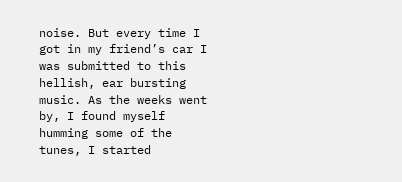noise. But every time I got in my friend’s car I was submitted to this hellish, ear bursting music. As the weeks went by, I found myself humming some of the tunes, I started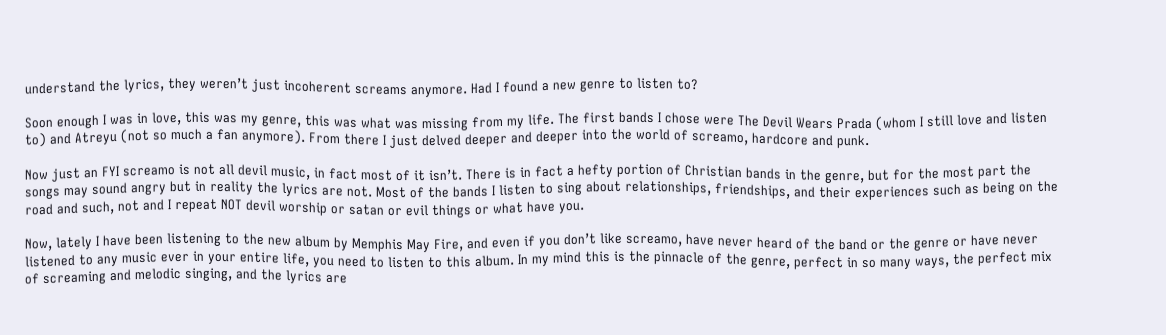understand the lyrics, they weren’t just incoherent screams anymore. Had I found a new genre to listen to?

Soon enough I was in love, this was my genre, this was what was missing from my life. The first bands I chose were The Devil Wears Prada (whom I still love and listen to) and Atreyu (not so much a fan anymore). From there I just delved deeper and deeper into the world of screamo, hardcore and punk.

Now just an FYI screamo is not all devil music, in fact most of it isn’t. There is in fact a hefty portion of Christian bands in the genre, but for the most part the songs may sound angry but in reality the lyrics are not. Most of the bands I listen to sing about relationships, friendships, and their experiences such as being on the road and such, not and I repeat NOT devil worship or satan or evil things or what have you.

Now, lately I have been listening to the new album by Memphis May Fire, and even if you don’t like screamo, have never heard of the band or the genre or have never listened to any music ever in your entire life, you need to listen to this album. In my mind this is the pinnacle of the genre, perfect in so many ways, the perfect mix of screaming and melodic singing, and the lyrics are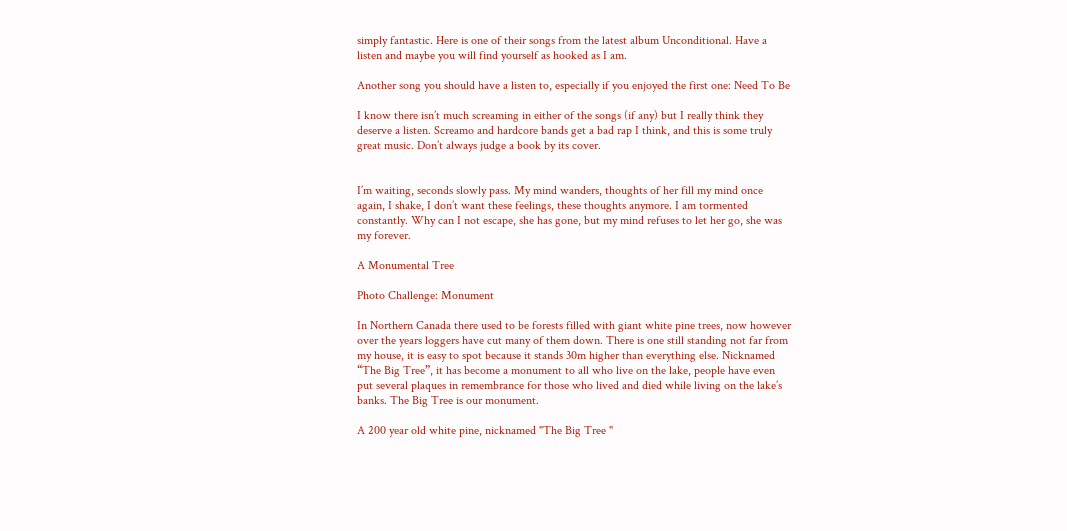simply fantastic. Here is one of their songs from the latest album Unconditional. Have a listen and maybe you will find yourself as hooked as I am.

Another song you should have a listen to, especially if you enjoyed the first one: Need To Be

I know there isn’t much screaming in either of the songs (if any) but I really think they deserve a listen. Screamo and hardcore bands get a bad rap I think, and this is some truly great music. Don’t always judge a book by its cover.


I’m waiting, seconds slowly pass. My mind wanders, thoughts of her fill my mind once again, I shake, I don’t want these feelings, these thoughts anymore. I am tormented constantly. Why can I not escape, she has gone, but my mind refuses to let her go, she was my forever.

A Monumental Tree

Photo Challenge: Monument

In Northern Canada there used to be forests filled with giant white pine trees, now however over the years loggers have cut many of them down. There is one still standing not far from my house, it is easy to spot because it stands 30m higher than everything else. Nicknamed “The Big Tree”, it has become a monument to all who live on the lake, people have even put several plaques in remembrance for those who lived and died while living on the lake’s banks. The Big Tree is our monument.

A 200 year old white pine, nicknamed "The Big Tree "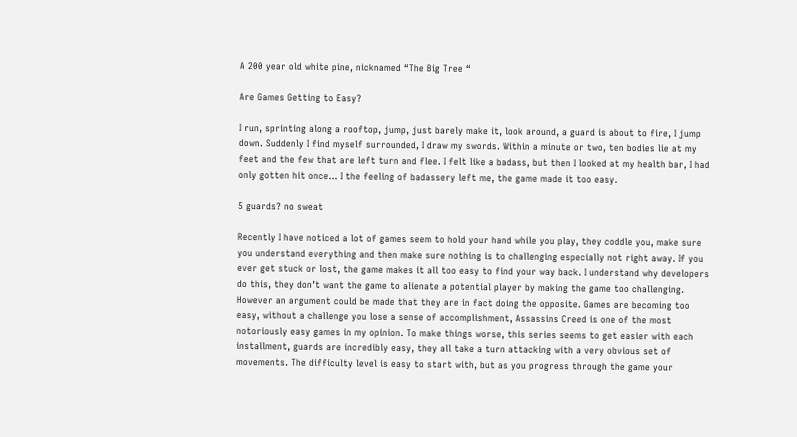A 200 year old white pine, nicknamed “The Big Tree “

Are Games Getting to Easy?

I run, sprinting along a rooftop, jump, just barely make it, look around, a guard is about to fire, I jump down. Suddenly I find myself surrounded, I draw my swords. Within a minute or two, ten bodies lie at my feet and the few that are left turn and flee. I felt like a badass, but then I looked at my health bar, I had only gotten hit once… I the feeling of badassery left me, the game made it too easy.

5 guards? no sweat

Recently I have noticed a lot of games seem to hold your hand while you play, they coddle you, make sure you understand everything and then make sure nothing is to challenging especially not right away. If you ever get stuck or lost, the game makes it all too easy to find your way back. I understand why developers do this, they don’t want the game to alienate a potential player by making the game too challenging. However an argument could be made that they are in fact doing the opposite. Games are becoming too easy, without a challenge you lose a sense of accomplishment, Assassins Creed is one of the most notoriously easy games in my opinion. To make things worse, this series seems to get easier with each installment, guards are incredibly easy, they all take a turn attacking with a very obvious set of movements. The difficulty level is easy to start with, but as you progress through the game your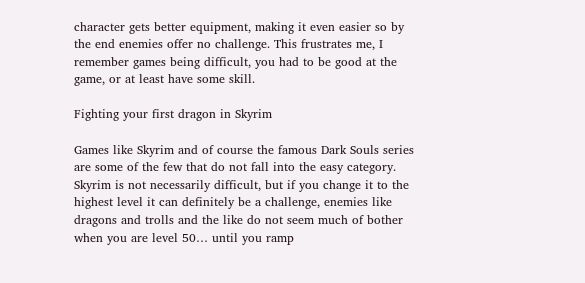character gets better equipment, making it even easier so by the end enemies offer no challenge. This frustrates me, I remember games being difficult, you had to be good at the game, or at least have some skill.

Fighting your first dragon in Skyrim

Games like Skyrim and of course the famous Dark Souls series are some of the few that do not fall into the easy category. Skyrim is not necessarily difficult, but if you change it to the highest level it can definitely be a challenge, enemies like dragons and trolls and the like do not seem much of bother when you are level 50… until you ramp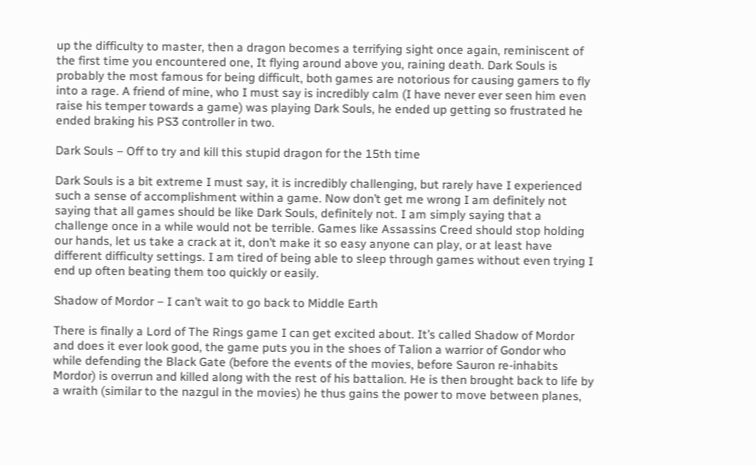up the difficulty to master, then a dragon becomes a terrifying sight once again, reminiscent of the first time you encountered one, It flying around above you, raining death. Dark Souls is probably the most famous for being difficult, both games are notorious for causing gamers to fly into a rage. A friend of mine, who I must say is incredibly calm (I have never ever seen him even raise his temper towards a game) was playing Dark Souls, he ended up getting so frustrated he ended braking his PS3 controller in two.

Dark Souls – Off to try and kill this stupid dragon for the 15th time

Dark Souls is a bit extreme I must say, it is incredibly challenging, but rarely have I experienced such a sense of accomplishment within a game. Now don’t get me wrong I am definitely not saying that all games should be like Dark Souls, definitely not. I am simply saying that a challenge once in a while would not be terrible. Games like Assassins Creed should stop holding our hands, let us take a crack at it, don’t make it so easy anyone can play, or at least have different difficulty settings. I am tired of being able to sleep through games without even trying I end up often beating them too quickly or easily.

Shadow of Mordor – I can’t wait to go back to Middle Earth

There is finally a Lord of The Rings game I can get excited about. It’s called Shadow of Mordor and does it ever look good, the game puts you in the shoes of Talion a warrior of Gondor who while defending the Black Gate (before the events of the movies, before Sauron re-inhabits Mordor) is overrun and killed along with the rest of his battalion. He is then brought back to life by a wraith (similar to the nazgul in the movies) he thus gains the power to move between planes,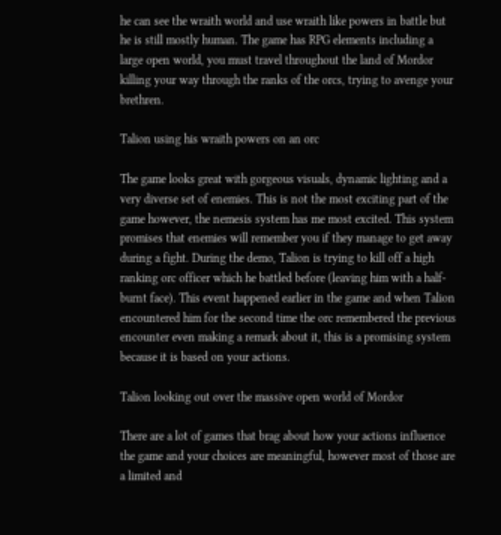he can see the wraith world and use wraith like powers in battle but he is still mostly human. The game has RPG elements including a large open world, you must travel throughout the land of Mordor killing your way through the ranks of the orcs, trying to avenge your brethren.

Talion using his wraith powers on an orc

The game looks great with gorgeous visuals, dynamic lighting and a very diverse set of enemies. This is not the most exciting part of the game however, the nemesis system has me most excited. This system promises that enemies will remember you if they manage to get away during a fight. During the demo, Talion is trying to kill off a high ranking orc officer which he battled before (leaving him with a half-burnt face). This event happened earlier in the game and when Talion encountered him for the second time the orc remembered the previous encounter even making a remark about it, this is a promising system because it is based on your actions.

Talion looking out over the massive open world of Mordor

There are a lot of games that brag about how your actions influence the game and your choices are meaningful, however most of those are a limited and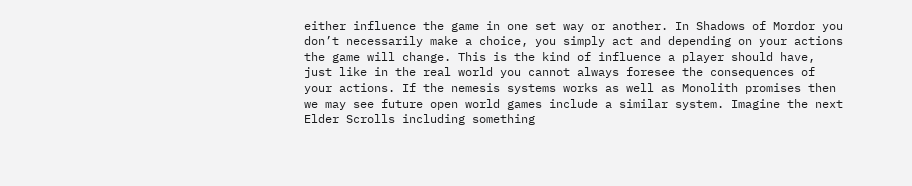either influence the game in one set way or another. In Shadows of Mordor you don’t necessarily make a choice, you simply act and depending on your actions the game will change. This is the kind of influence a player should have, just like in the real world you cannot always foresee the consequences of your actions. If the nemesis systems works as well as Monolith promises then we may see future open world games include a similar system. Imagine the next Elder Scrolls including something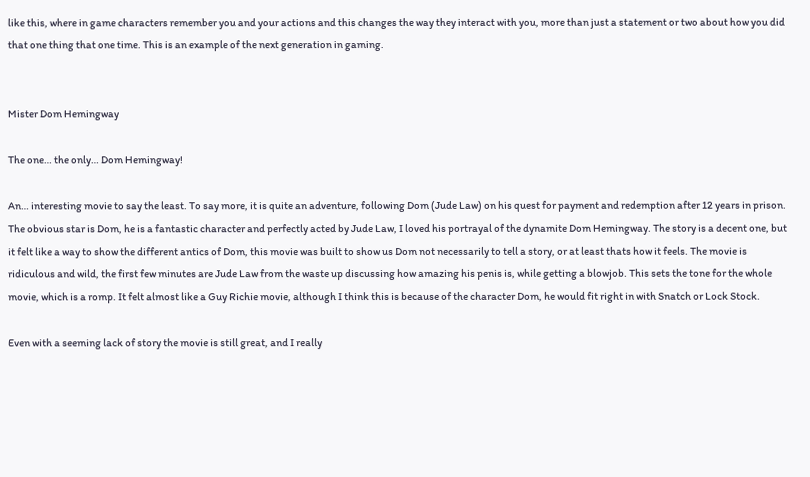like this, where in game characters remember you and your actions and this changes the way they interact with you, more than just a statement or two about how you did that one thing that one time. This is an example of the next generation in gaming.


Mister Dom Hemingway

The one… the only… Dom Hemingway!

An… interesting movie to say the least. To say more, it is quite an adventure, following Dom (Jude Law) on his quest for payment and redemption after 12 years in prison. The obvious star is Dom, he is a fantastic character and perfectly acted by Jude Law, I loved his portrayal of the dynamite Dom Hemingway. The story is a decent one, but it felt like a way to show the different antics of Dom, this movie was built to show us Dom not necessarily to tell a story, or at least thats how it feels. The movie is ridiculous and wild, the first few minutes are Jude Law from the waste up discussing how amazing his penis is, while getting a blowjob. This sets the tone for the whole movie, which is a romp. It felt almost like a Guy Richie movie, although I think this is because of the character Dom, he would fit right in with Snatch or Lock Stock.

Even with a seeming lack of story the movie is still great, and I really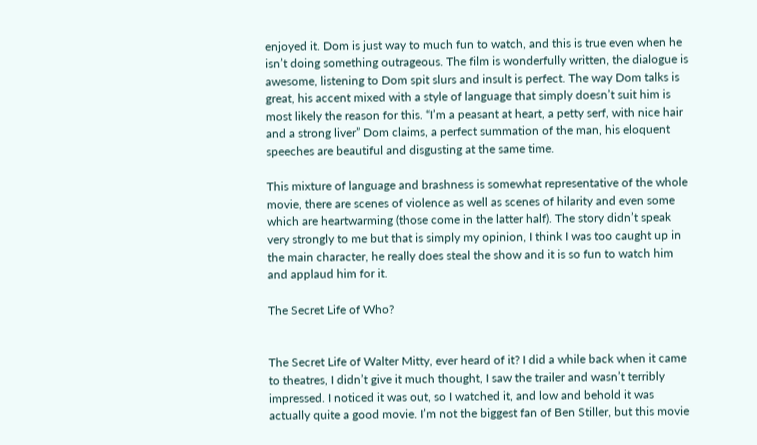enjoyed it. Dom is just way to much fun to watch, and this is true even when he isn’t doing something outrageous. The film is wonderfully written, the dialogue is awesome, listening to Dom spit slurs and insult is perfect. The way Dom talks is great, his accent mixed with a style of language that simply doesn’t suit him is most likely the reason for this. “I’m a peasant at heart, a petty serf, with nice hair and a strong liver” Dom claims, a perfect summation of the man, his eloquent speeches are beautiful and disgusting at the same time.

This mixture of language and brashness is somewhat representative of the whole movie, there are scenes of violence as well as scenes of hilarity and even some which are heartwarming (those come in the latter half). The story didn’t speak very strongly to me but that is simply my opinion, I think I was too caught up in the main character, he really does steal the show and it is so fun to watch him and applaud him for it.

The Secret Life of Who?


The Secret Life of Walter Mitty, ever heard of it? I did a while back when it came to theatres, I didn’t give it much thought, I saw the trailer and wasn’t terribly impressed. I noticed it was out, so I watched it, and low and behold it was actually quite a good movie. I’m not the biggest fan of Ben Stiller, but this movie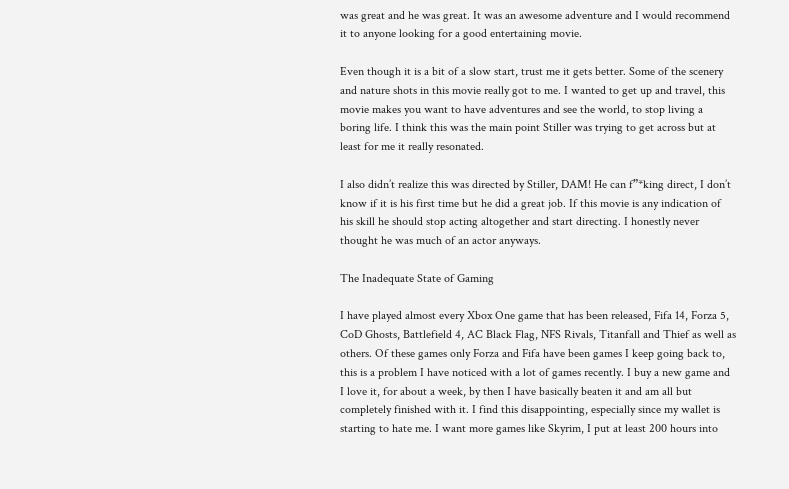was great and he was great. It was an awesome adventure and I would recommend it to anyone looking for a good entertaining movie.

Even though it is a bit of a slow start, trust me it gets better. Some of the scenery and nature shots in this movie really got to me. I wanted to get up and travel, this movie makes you want to have adventures and see the world, to stop living a boring life. I think this was the main point Stiller was trying to get across but at least for me it really resonated.

I also didn’t realize this was directed by Stiller, DAM! He can f”*king direct, I don’t know if it is his first time but he did a great job. If this movie is any indication of his skill he should stop acting altogether and start directing. I honestly never thought he was much of an actor anyways.

The Inadequate State of Gaming

I have played almost every Xbox One game that has been released, Fifa 14, Forza 5, CoD Ghosts, Battlefield 4, AC Black Flag, NFS Rivals, Titanfall and Thief as well as others. Of these games only Forza and Fifa have been games I keep going back to, this is a problem I have noticed with a lot of games recently. I buy a new game and I love it, for about a week, by then I have basically beaten it and am all but completely finished with it. I find this disappointing, especially since my wallet is starting to hate me. I want more games like Skyrim, I put at least 200 hours into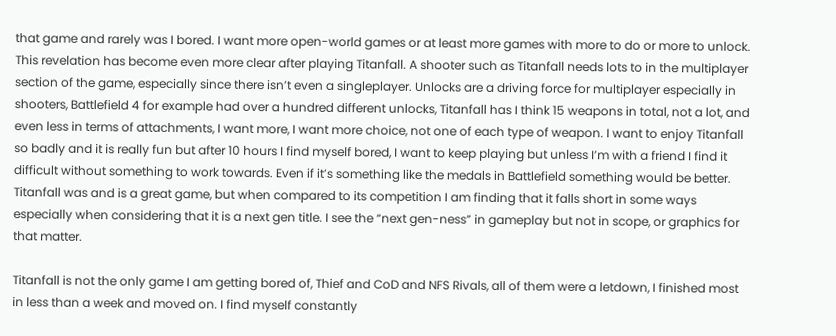that game and rarely was I bored. I want more open-world games or at least more games with more to do or more to unlock. This revelation has become even more clear after playing Titanfall. A shooter such as Titanfall needs lots to in the multiplayer section of the game, especially since there isn’t even a singleplayer. Unlocks are a driving force for multiplayer especially in shooters, Battlefield 4 for example had over a hundred different unlocks, Titanfall has I think 15 weapons in total, not a lot, and even less in terms of attachments, I want more, I want more choice, not one of each type of weapon. I want to enjoy Titanfall so badly and it is really fun but after 10 hours I find myself bored, I want to keep playing but unless I’m with a friend I find it difficult without something to work towards. Even if it’s something like the medals in Battlefield something would be better. Titanfall was and is a great game, but when compared to its competition I am finding that it falls short in some ways especially when considering that it is a next gen title. I see the “next gen-ness” in gameplay but not in scope, or graphics for that matter.

Titanfall is not the only game I am getting bored of, Thief and CoD and NFS Rivals, all of them were a letdown, I finished most in less than a week and moved on. I find myself constantly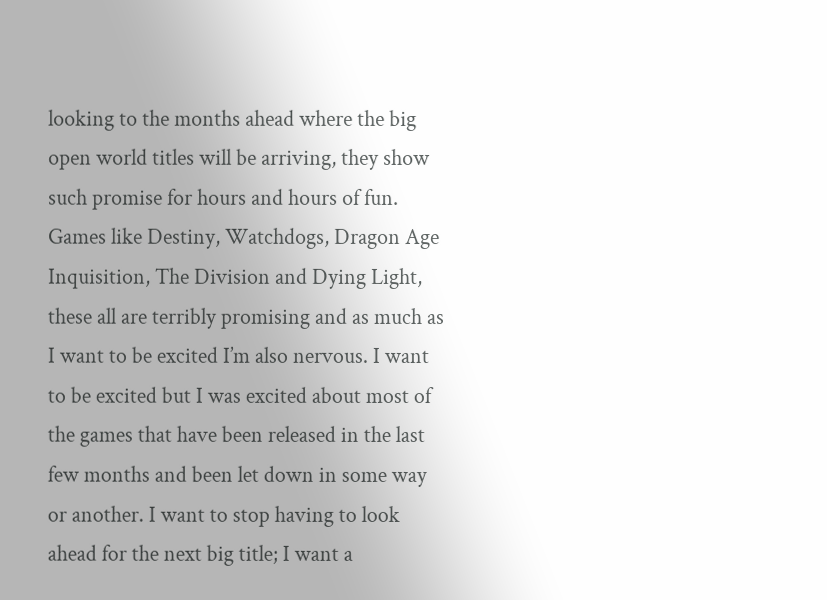looking to the months ahead where the big open world titles will be arriving, they show such promise for hours and hours of fun. Games like Destiny, Watchdogs, Dragon Age Inquisition, The Division and Dying Light, these all are terribly promising and as much as I want to be excited I’m also nervous. I want to be excited but I was excited about most of the games that have been released in the last few months and been let down in some way or another. I want to stop having to look ahead for the next big title; I want a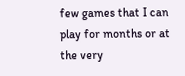few games that I can play for months or at the very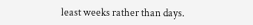least weeks rather than days.